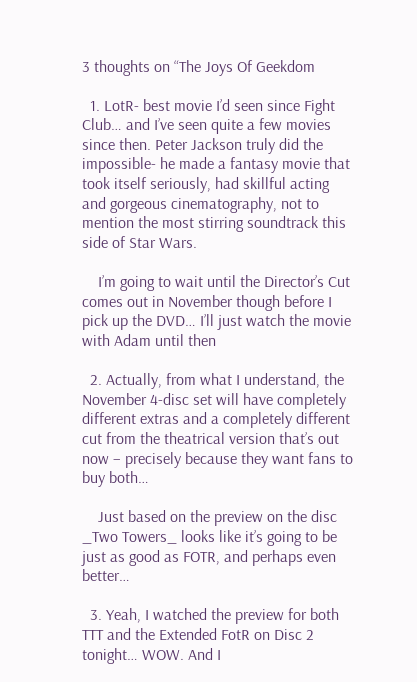3 thoughts on “The Joys Of Geekdom

  1. LotR- best movie I’d seen since Fight Club… and I’ve seen quite a few movies since then. Peter Jackson truly did the impossible- he made a fantasy movie that took itself seriously, had skillful acting and gorgeous cinematography, not to mention the most stirring soundtrack this side of Star Wars.

    I’m going to wait until the Director’s Cut comes out in November though before I pick up the DVD… I’ll just watch the movie with Adam until then

  2. Actually, from what I understand, the November 4-disc set will have completely different extras and a completely different cut from the theatrical version that’s out now – precisely because they want fans to buy both…

    Just based on the preview on the disc _Two Towers_ looks like it’s going to be just as good as FOTR, and perhaps even better…

  3. Yeah, I watched the preview for both TTT and the Extended FotR on Disc 2 tonight… WOW. And I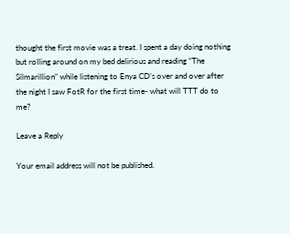thought the first movie was a treat. I spent a day doing nothing but rolling around on my bed delirious and reading “The Silmarillion” while listening to Enya CD’s over and over after the night I saw FotR for the first time- what will TTT do to me?

Leave a Reply

Your email address will not be published.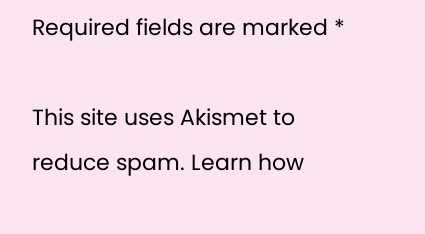Required fields are marked *

This site uses Akismet to reduce spam. Learn how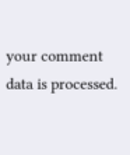your comment data is processed.